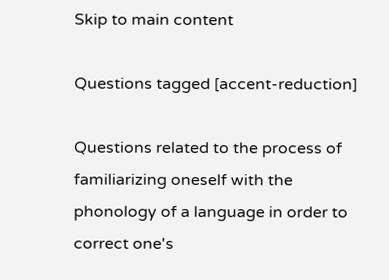Skip to main content

Questions tagged [accent-reduction]

Questions related to the process of familiarizing oneself with the phonology of a language in order to correct one's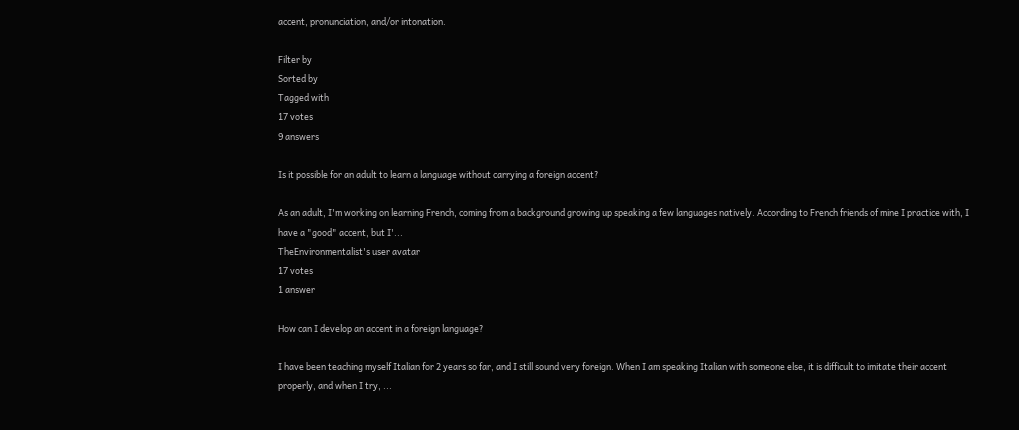accent, pronunciation, and/or intonation.

Filter by
Sorted by
Tagged with
17 votes
9 answers

Is it possible for an adult to learn a language without carrying a foreign accent?

As an adult, I'm working on learning French, coming from a background growing up speaking a few languages natively. According to French friends of mine I practice with, I have a "good" accent, but I'...
TheEnvironmentalist's user avatar
17 votes
1 answer

How can I develop an accent in a foreign language?

I have been teaching myself Italian for 2 years so far, and I still sound very foreign. When I am speaking Italian with someone else, it is difficult to imitate their accent properly, and when I try, ...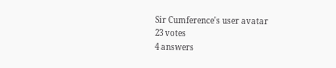Sir Cumference's user avatar
23 votes
4 answers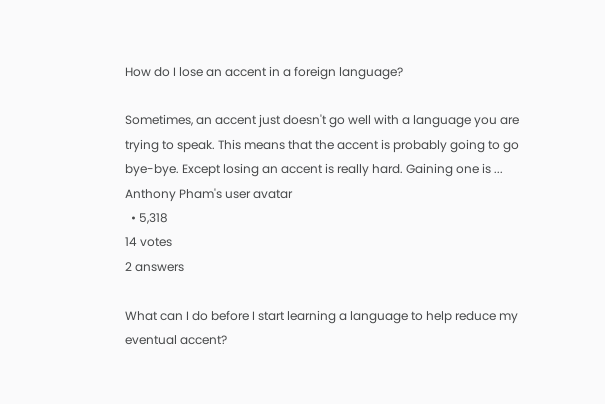How do I lose an accent in a foreign language?

Sometimes, an accent just doesn't go well with a language you are trying to speak. This means that the accent is probably going to go bye-bye. Except losing an accent is really hard. Gaining one is ...
Anthony Pham's user avatar
  • 5,318
14 votes
2 answers

What can I do before I start learning a language to help reduce my eventual accent?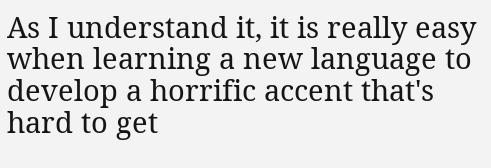As I understand it, it is really easy when learning a new language to develop a horrific accent that's hard to get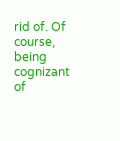rid of. Of course, being cognizant of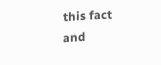this fact and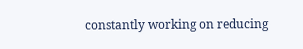constantly working on reducing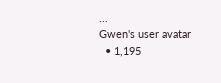...
Gwen's user avatar
  • 1,195